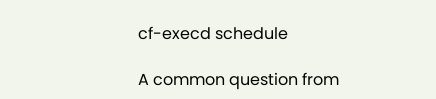cf-execd schedule

A common question from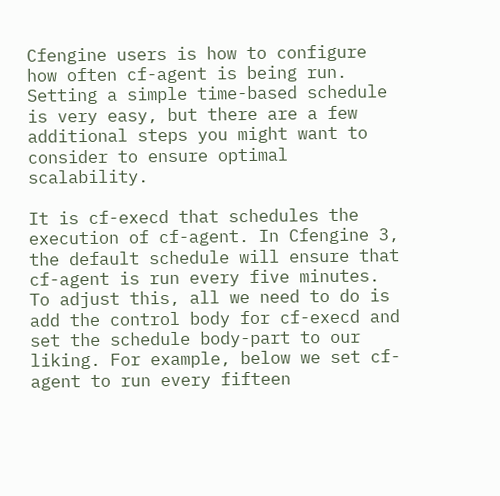Cfengine users is how to configure how often cf-agent is being run. Setting a simple time-based schedule is very easy, but there are a few additional steps you might want to consider to ensure optimal scalability.

It is cf-execd that schedules the execution of cf-agent. In Cfengine 3, the default schedule will ensure that cf-agent is run every five minutes. To adjust this, all we need to do is add the control body for cf-execd and set the schedule body-part to our liking. For example, below we set cf-agent to run every fifteen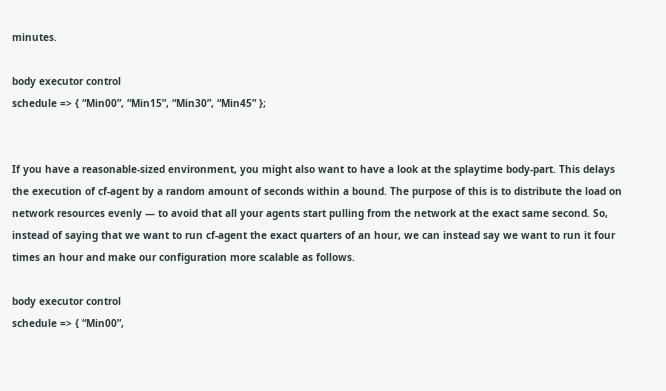minutes.

body executor control
schedule => { “Min00”, “Min15”, “Min30”, “Min45” };


If you have a reasonable-sized environment, you might also want to have a look at the splaytime body-part. This delays the execution of cf-agent by a random amount of seconds within a bound. The purpose of this is to distribute the load on network resources evenly — to avoid that all your agents start pulling from the network at the exact same second. So, instead of saying that we want to run cf-agent the exact quarters of an hour, we can instead say we want to run it four times an hour and make our configuration more scalable as follows.

body executor control
schedule => { “Min00”,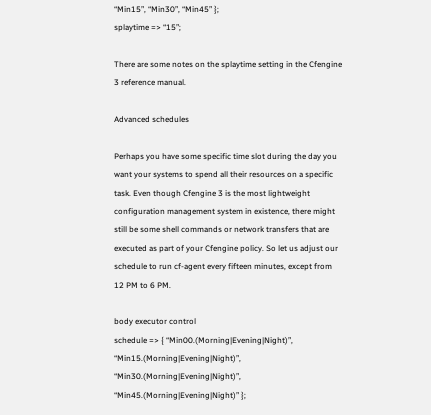“Min15”, “Min30”, “Min45” };
splaytime => “15”;

There are some notes on the splaytime setting in the Cfengine 3 reference manual.

Advanced schedules

Perhaps you have some specific time slot during the day you want your systems to spend all their resources on a specific task. Even though Cfengine 3 is the most lightweight configuration management system in existence, there might still be some shell commands or network transfers that are executed as part of your Cfengine policy. So let us adjust our schedule to run cf-agent every fifteen minutes, except from 12 PM to 6 PM.

body executor control
schedule => { “Min00.(Morning|Evening|Night)”, “Min15.(Morning|Evening|Night)”,
“Min30.(Morning|Evening|Night)”, “Min45.(Morning|Evening|Night)” };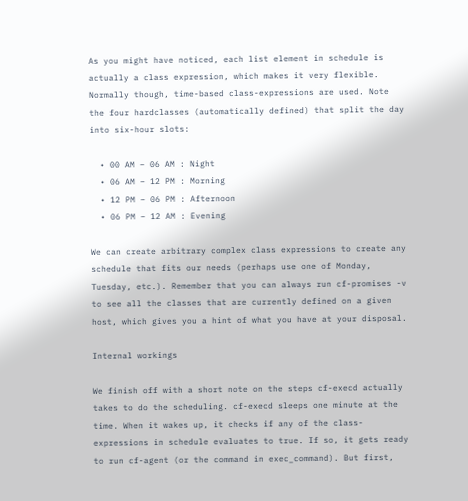As you might have noticed, each list element in schedule is actually a class expression, which makes it very flexible. Normally though, time-based class-expressions are used. Note the four hardclasses (automatically defined) that split the day into six-hour slots:

  • 00 AM – 06 AM : Night
  • 06 AM – 12 PM : Morning
  • 12 PM – 06 PM : Afternoon
  • 06 PM – 12 AM : Evening

We can create arbitrary complex class expressions to create any schedule that fits our needs (perhaps use one of Monday, Tuesday, etc.). Remember that you can always run cf-promises -v to see all the classes that are currently defined on a given host, which gives you a hint of what you have at your disposal.

Internal workings

We finish off with a short note on the steps cf-execd actually takes to do the scheduling. cf-execd sleeps one minute at the time. When it wakes up, it checks if any of the class-expressions in schedule evaluates to true. If so, it gets ready to run cf-agent (or the command in exec_command). But first,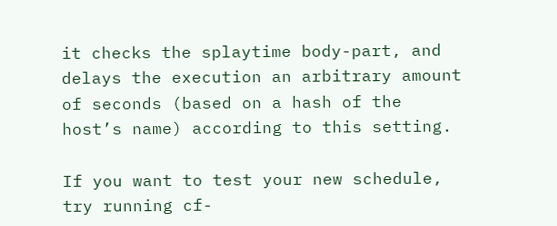it checks the splaytime body-part, and delays the execution an arbitrary amount of seconds (based on a hash of the host’s name) according to this setting.

If you want to test your new schedule, try running cf-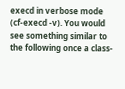execd in verbose mode (cf-execd -v). You would see something similar to the following once a class-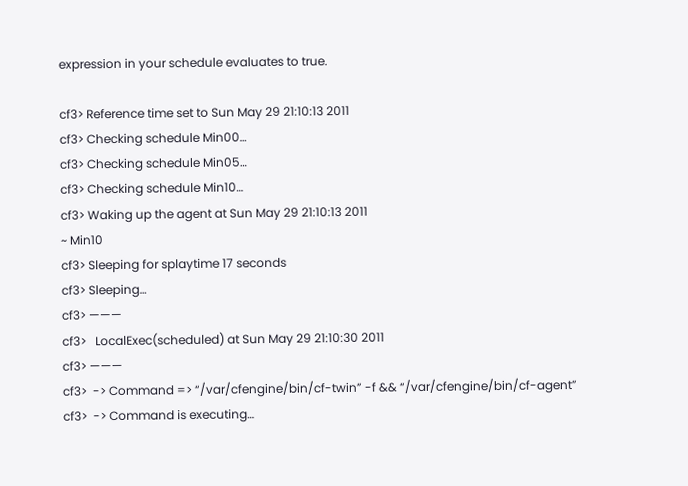expression in your schedule evaluates to true.

cf3> Reference time set to Sun May 29 21:10:13 2011
cf3> Checking schedule Min00…
cf3> Checking schedule Min05…
cf3> Checking schedule Min10…
cf3> Waking up the agent at Sun May 29 21:10:13 2011
~ Min10
cf3> Sleeping for splaytime 17 seconds
cf3> Sleeping…
cf3> ———
cf3>   LocalExec(scheduled) at Sun May 29 21:10:30 2011
cf3> ———
cf3>  -> Command => “/var/cfengine/bin/cf-twin” -f && “/var/cfengine/bin/cf-agent”
cf3>  -> Command is executing…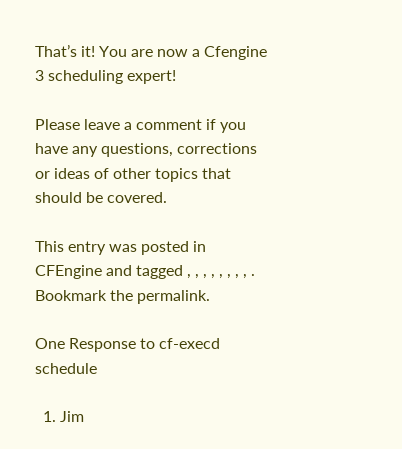That’s it! You are now a Cfengine 3 scheduling expert!

Please leave a comment if you have any questions, corrections or ideas of other topics that should be covered.

This entry was posted in CFEngine and tagged , , , , , , , , . Bookmark the permalink.

One Response to cf-execd schedule

  1. Jim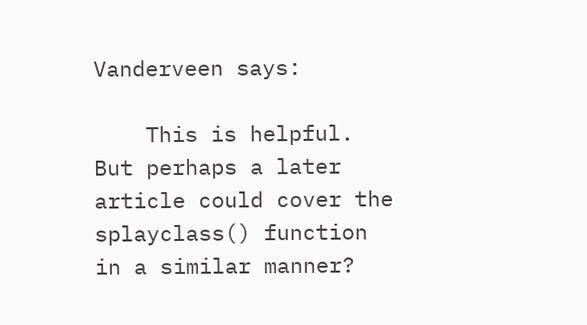Vanderveen says:

    This is helpful. But perhaps a later article could cover the splayclass() function in a similar manner?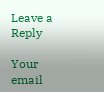Leave a Reply

Your email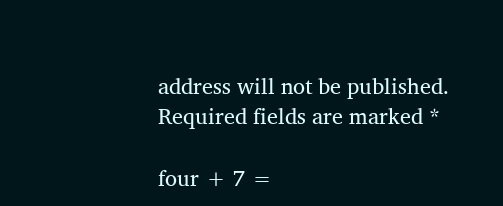address will not be published. Required fields are marked *

four + 7 =